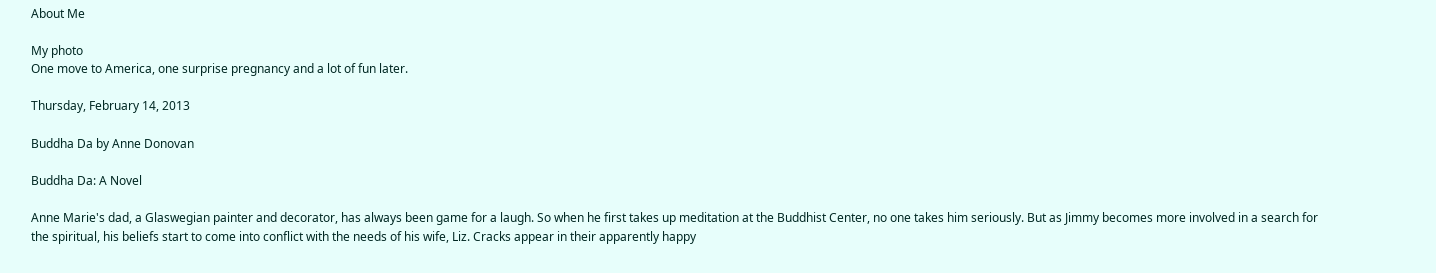About Me

My photo
One move to America, one surprise pregnancy and a lot of fun later.

Thursday, February 14, 2013

Buddha Da by Anne Donovan

Buddha Da: A Novel

Anne Marie's dad, a Glaswegian painter and decorator, has always been game for a laugh. So when he first takes up meditation at the Buddhist Center, no one takes him seriously. But as Jimmy becomes more involved in a search for the spiritual, his beliefs start to come into conflict with the needs of his wife, Liz. Cracks appear in their apparently happy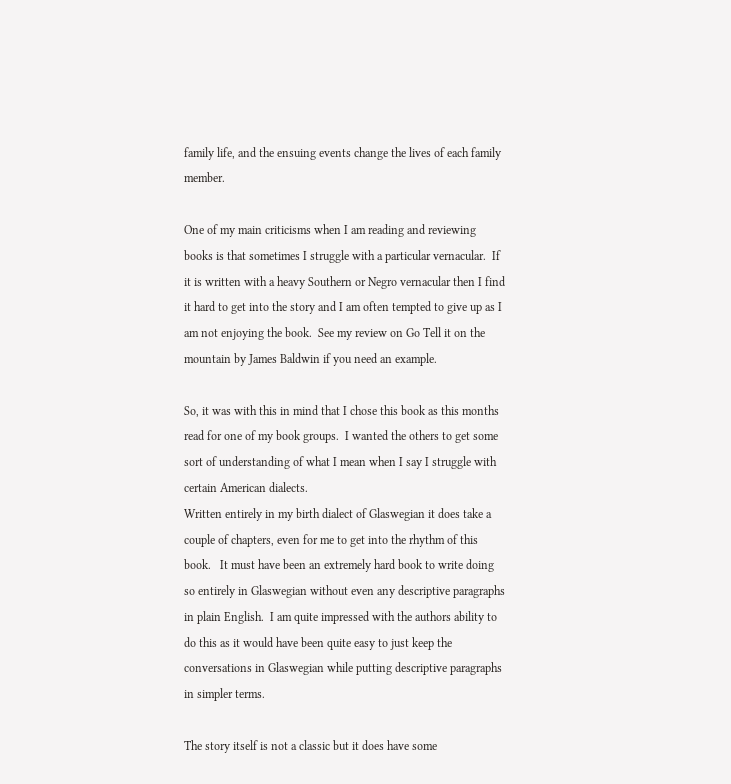family life, and the ensuing events change the lives of each family member.

One of my main criticisms when I am reading and reviewing books is that sometimes I struggle with a particular vernacular.  If it is written with a heavy Southern or Negro vernacular then I find it hard to get into the story and I am often tempted to give up as I am not enjoying the book.  See my review on Go Tell it on the mountain by James Baldwin if you need an example.

So, it was with this in mind that I chose this book as this months read for one of my book groups.  I wanted the others to get some sort of understanding of what I mean when I say I struggle with certain American dialects.
Written entirely in my birth dialect of Glaswegian it does take a couple of chapters, even for me to get into the rhythm of this book.   It must have been an extremely hard book to write doing so entirely in Glaswegian without even any descriptive paragraphs in plain English.  I am quite impressed with the authors ability to do this as it would have been quite easy to just keep the conversations in Glaswegian while putting descriptive paragraphs in simpler terms.

The story itself is not a classic but it does have some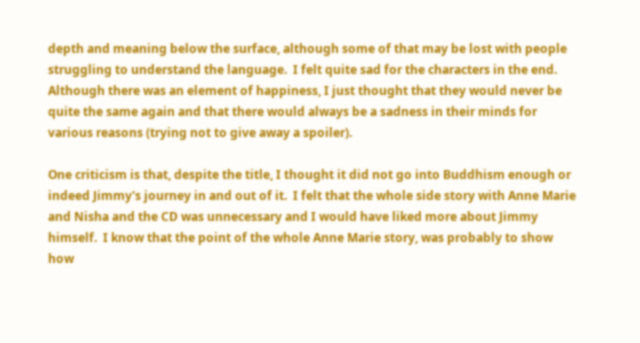depth and meaning below the surface, although some of that may be lost with people struggling to understand the language.  I felt quite sad for the characters in the end.  Although there was an element of happiness, I just thought that they would never be quite the same again and that there would always be a sadness in their minds for various reasons (trying not to give away a spoiler).

One criticism is that, despite the title, I thought it did not go into Buddhism enough or indeed Jimmy's journey in and out of it.  I felt that the whole side story with Anne Marie and Nisha and the CD was unnecessary and I would have liked more about Jimmy himself.  I know that the point of the whole Anne Marie story, was probably to show how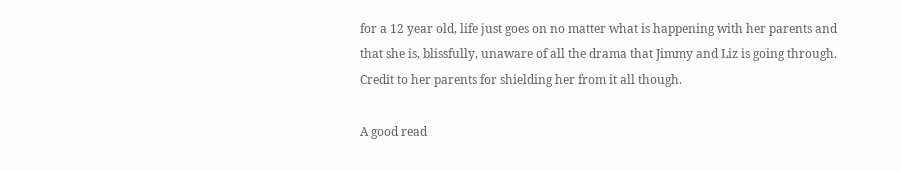for a 12 year old, life just goes on no matter what is happening with her parents and that she is, blissfully, unaware of all the drama that Jimmy and Liz is going through.  Credit to her parents for shielding her from it all though.

A good read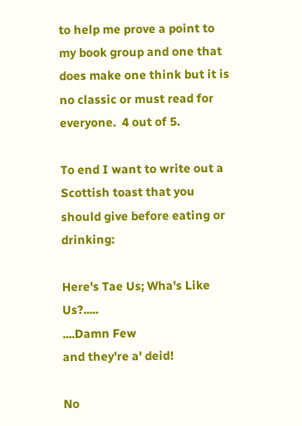to help me prove a point to my book group and one that does make one think but it is no classic or must read for everyone.  4 out of 5.

To end I want to write out a Scottish toast that you should give before eating or drinking:

Here's Tae Us; Wha's Like Us?.....
....Damn Few
and they're a' deid!

No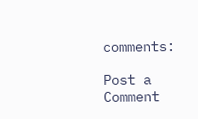comments:

Post a Comment